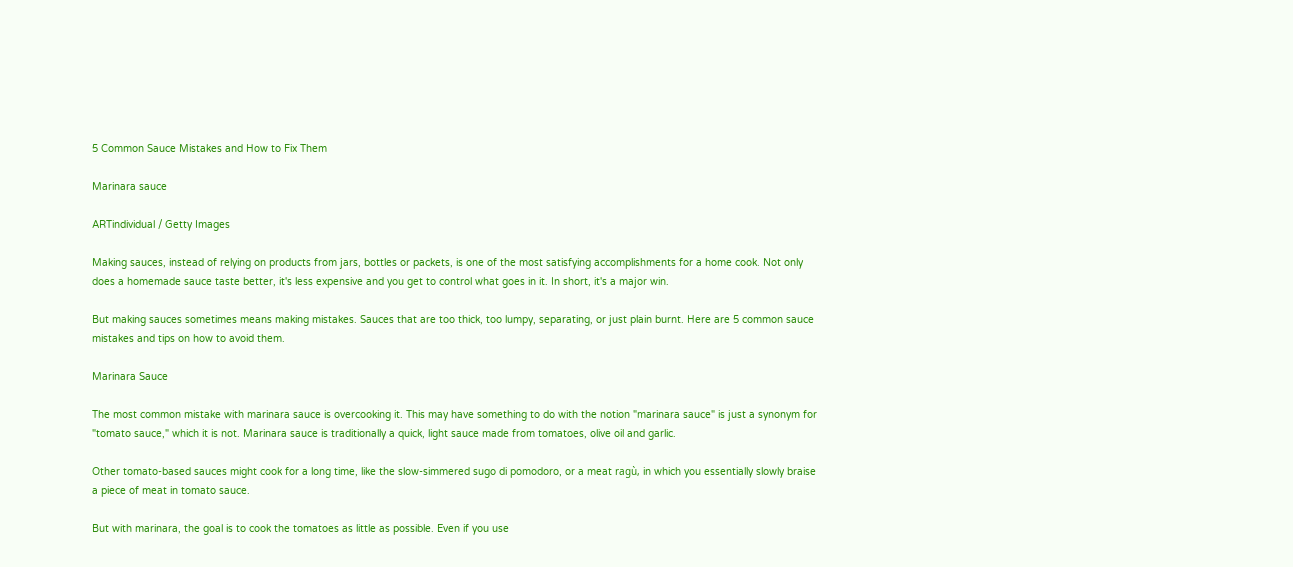5 Common Sauce Mistakes and How to Fix Them

Marinara sauce

ARTindividual / Getty Images

Making sauces, instead of relying on products from jars, bottles or packets, is one of the most satisfying accomplishments for a home cook. Not only does a homemade sauce taste better, it's less expensive and you get to control what goes in it. In short, it's a major win.

But making sauces sometimes means making mistakes. Sauces that are too thick, too lumpy, separating, or just plain burnt. Here are 5 common sauce mistakes and tips on how to avoid them.

Marinara Sauce

The most common mistake with marinara sauce is overcooking it. This may have something to do with the notion "marinara sauce" is just a synonym for "tomato sauce," which it is not. Marinara sauce is traditionally a quick, light sauce made from tomatoes, olive oil and garlic.

Other tomato-based sauces might cook for a long time, like the slow-simmered sugo di pomodoro, or a meat ragù, in which you essentially slowly braise a piece of meat in tomato sauce.

But with marinara, the goal is to cook the tomatoes as little as possible. Even if you use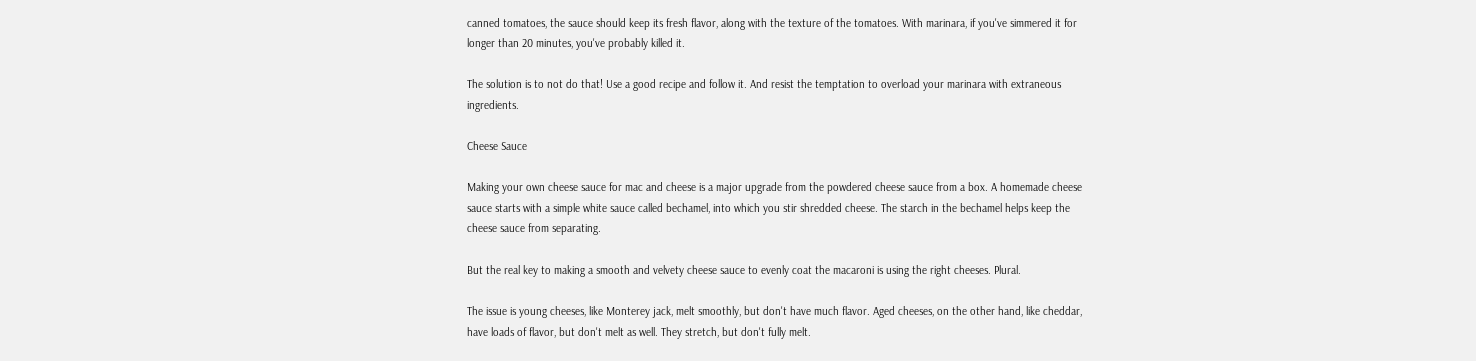canned tomatoes, the sauce should keep its fresh flavor, along with the texture of the tomatoes. With marinara, if you've simmered it for longer than 20 minutes, you've probably killed it.

The solution is to not do that! Use a good recipe and follow it. And resist the temptation to overload your marinara with extraneous ingredients.

Cheese Sauce

Making your own cheese sauce for mac and cheese is a major upgrade from the powdered cheese sauce from a box. A homemade cheese sauce starts with a simple white sauce called bechamel, into which you stir shredded cheese. The starch in the bechamel helps keep the cheese sauce from separating.

But the real key to making a smooth and velvety cheese sauce to evenly coat the macaroni is using the right cheeses. Plural.

The issue is young cheeses, like Monterey jack, melt smoothly, but don't have much flavor. Aged cheeses, on the other hand, like cheddar, have loads of flavor, but don't melt as well. They stretch, but don't fully melt.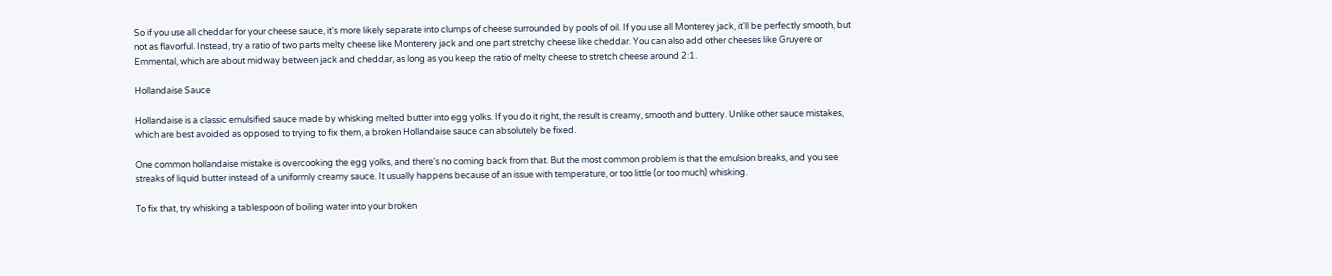So if you use all cheddar for your cheese sauce, it's more likely separate into clumps of cheese surrounded by pools of oil. If you use all Monterey jack, it'll be perfectly smooth, but not as flavorful. Instead, try a ratio of two parts melty cheese like Monterery jack and one part stretchy cheese like cheddar. You can also add other cheeses like Gruyere or Emmental, which are about midway between jack and cheddar, as long as you keep the ratio of melty cheese to stretch cheese around 2:1.

Hollandaise Sauce

Hollandaise is a classic emulsified sauce made by whisking melted butter into egg yolks. If you do it right, the result is creamy, smooth and buttery. Unlike other sauce mistakes, which are best avoided as opposed to trying to fix them, a broken Hollandaise sauce can absolutely be fixed.

One common hollandaise mistake is overcooking the egg yolks, and there's no coming back from that. But the most common problem is that the emulsion breaks, and you see streaks of liquid butter instead of a uniformly creamy sauce. It usually happens because of an issue with temperature, or too little (or too much) whisking.

To fix that, try whisking a tablespoon of boiling water into your broken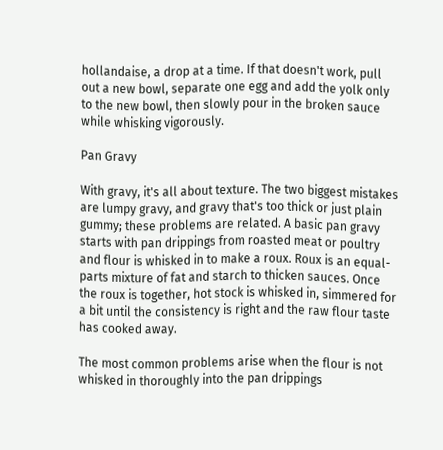hollandaise, a drop at a time. If that doesn't work, pull out a new bowl, separate one egg and add the yolk only to the new bowl, then slowly pour in the broken sauce while whisking vigorously.

Pan Gravy

With gravy, it's all about texture. The two biggest mistakes are lumpy gravy, and gravy that's too thick or just plain gummy; these problems are related. A basic pan gravy starts with pan drippings from roasted meat or poultry and flour is whisked in to make a roux. Roux is an equal-parts mixture of fat and starch to thicken sauces. Once the roux is together, hot stock is whisked in, simmered for a bit until the consistency is right and the raw flour taste has cooked away.

The most common problems arise when the flour is not whisked in thoroughly into the pan drippings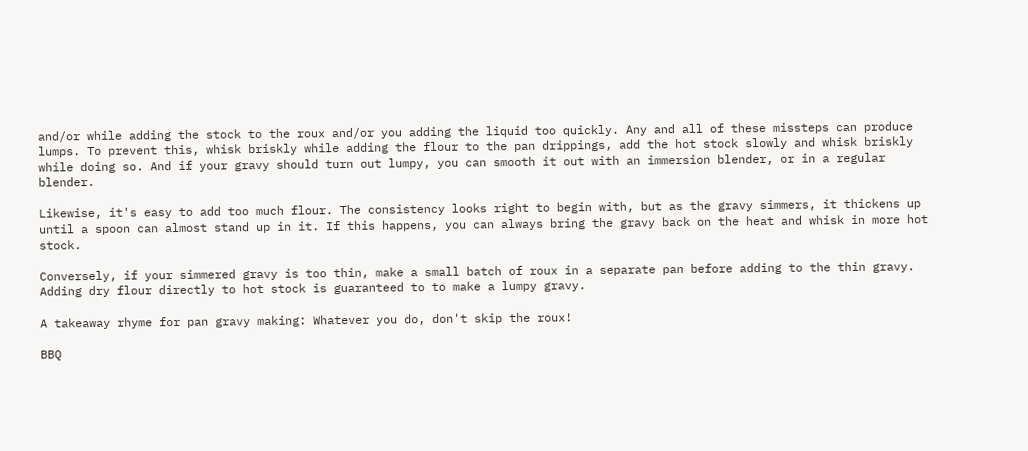and/or while adding the stock to the roux and/or you adding the liquid too quickly. Any and all of these missteps can produce lumps. To prevent this, whisk briskly while adding the flour to the pan drippings, add the hot stock slowly and whisk briskly while doing so. And if your gravy should turn out lumpy, you can smooth it out with an immersion blender, or in a regular blender.

Likewise, it's easy to add too much flour. The consistency looks right to begin with, but as the gravy simmers, it thickens up until a spoon can almost stand up in it. If this happens, you can always bring the gravy back on the heat and whisk in more hot stock.

Conversely, if your simmered gravy is too thin, make a small batch of roux in a separate pan before adding to the thin gravy. Adding dry flour directly to hot stock is guaranteed to to make a lumpy gravy.

A takeaway rhyme for pan gravy making: Whatever you do, don't skip the roux!

BBQ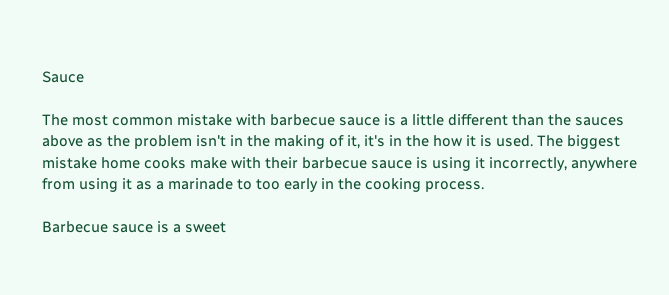Sauce

The most common mistake with barbecue sauce is a little different than the sauces above as the problem isn't in the making of it, it's in the how it is used. The biggest mistake home cooks make with their barbecue sauce is using it incorrectly, anywhere from using it as a marinade to too early in the cooking process.

Barbecue sauce is a sweet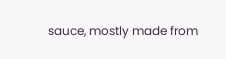sauce, mostly made from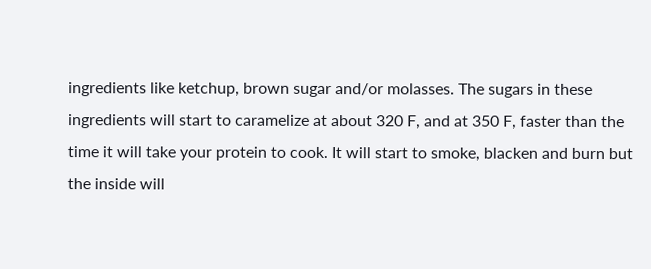ingredients like ketchup, brown sugar and/or molasses. The sugars in these ingredients will start to caramelize at about 320 F, and at 350 F, faster than the time it will take your protein to cook. It will start to smoke, blacken and burn but the inside will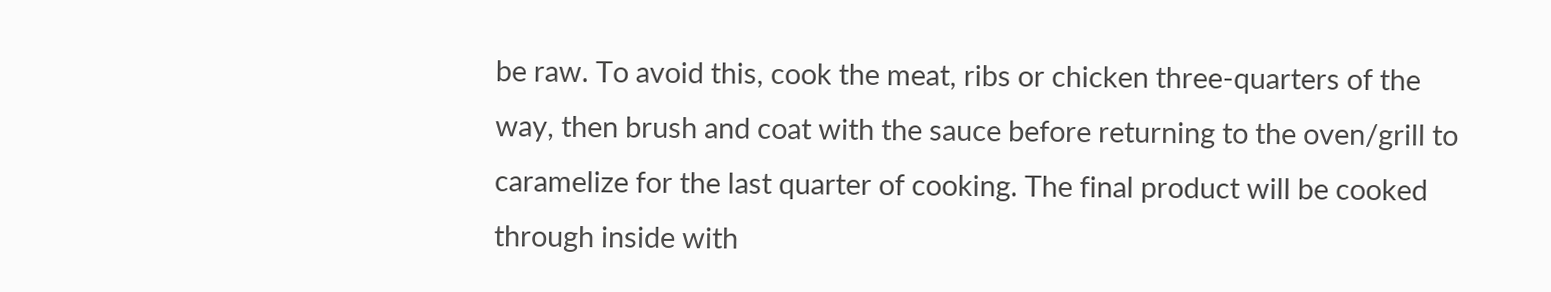be raw. To avoid this, cook the meat, ribs or chicken three-quarters of the way, then brush and coat with the sauce before returning to the oven/grill to caramelize for the last quarter of cooking. The final product will be cooked through inside with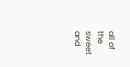all of the sweet and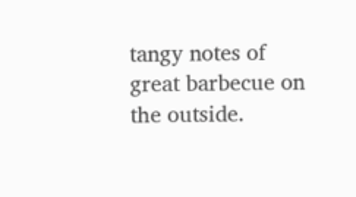tangy notes of great barbecue on the outside.